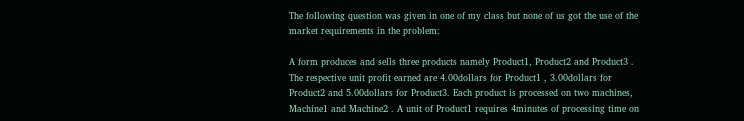The following question was given in one of my class but none of us got the use of the market requirements in the problem:

A form produces and sells three products namely Product1, Product2 and Product3 . The respective unit profit earned are 4.00dollars for Product1 , 3.00dollars for Product2 and 5.00dollars for Product3. Each product is processed on two machines, Machine1 and Machine2 . A unit of Product1 requires 4minutes of processing time on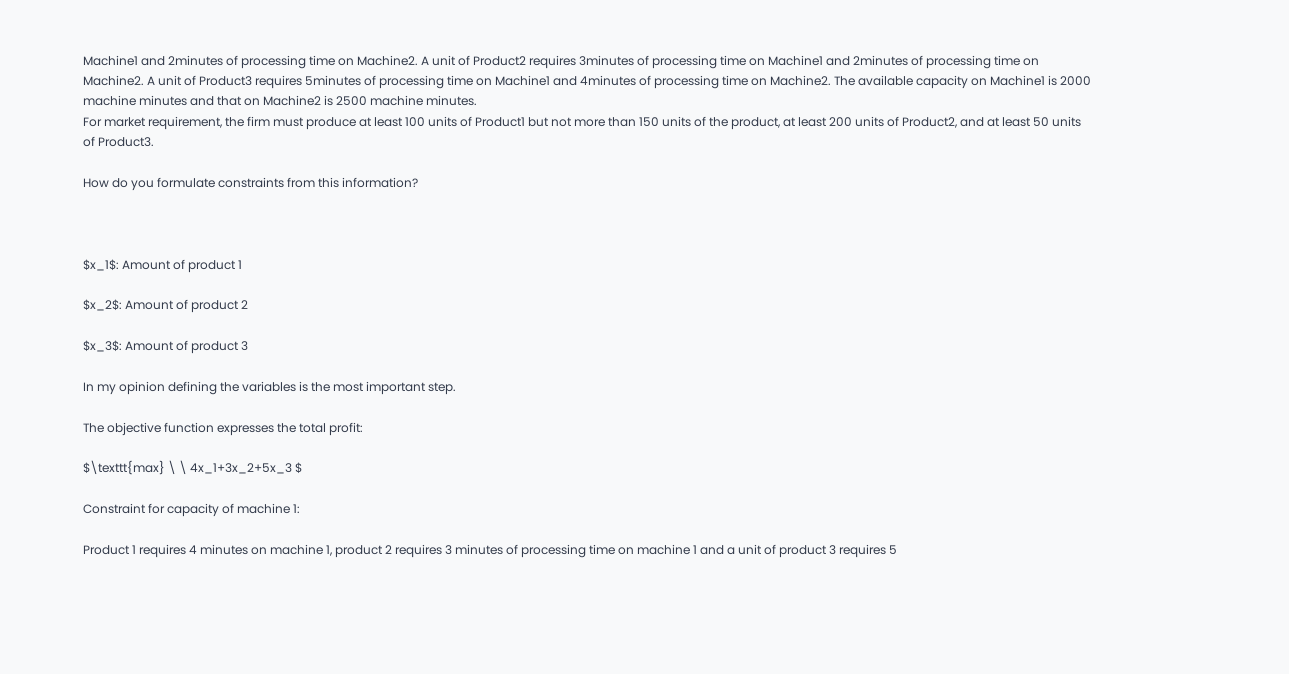Machine1 and 2minutes of processing time on Machine2. A unit of Product2 requires 3minutes of processing time on Machine1 and 2minutes of processing time on Machine2. A unit of Product3 requires 5minutes of processing time on Machine1 and 4minutes of processing time on Machine2. The available capacity on Machine1 is 2000 machine minutes and that on Machine2 is 2500 machine minutes.
For market requirement, the firm must produce at least 100 units of Product1 but not more than 150 units of the product, at least 200 units of Product2, and at least 50 units of Product3.

How do you formulate constraints from this information?



$x_1$: Amount of product 1

$x_2$: Amount of product 2

$x_3$: Amount of product 3

In my opinion defining the variables is the most important step.

The objective function expresses the total profit:

$\texttt{max} \ \ 4x_1+3x_2+5x_3 $

Constraint for capacity of machine 1:

Product 1 requires 4 minutes on machine 1, product 2 requires 3 minutes of processing time on machine 1 and a unit of product 3 requires 5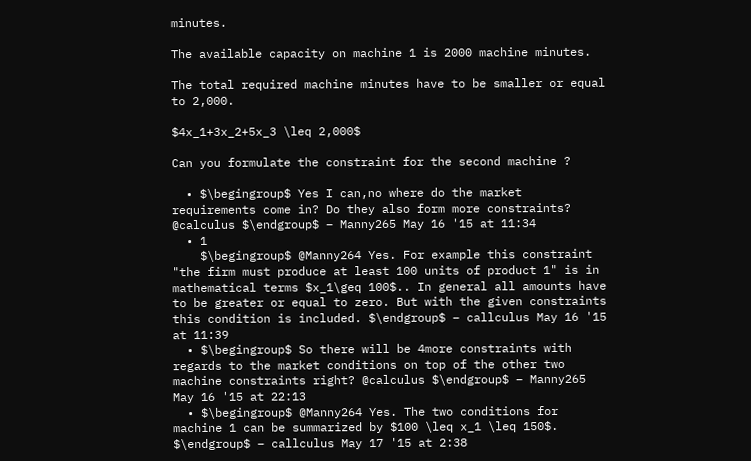minutes.

The available capacity on machine 1 is 2000 machine minutes.

The total required machine minutes have to be smaller or equal to 2,000.

$4x_1+3x_2+5x_3 \leq 2,000$

Can you formulate the constraint for the second machine ?

  • $\begingroup$ Yes I can,no where do the market requirements come in? Do they also form more constraints? @calculus $\endgroup$ – Manny265 May 16 '15 at 11:34
  • 1
    $\begingroup$ @Manny264 Yes. For example this constraint "the firm must produce at least 100 units of product 1" is in mathematical terms $x_1\geq 100$.. In general all amounts have to be greater or equal to zero. But with the given constraints this condition is included. $\endgroup$ – callculus May 16 '15 at 11:39
  • $\begingroup$ So there will be 4more constraints with regards to the market conditions on top of the other two machine constraints right? @calculus $\endgroup$ – Manny265 May 16 '15 at 22:13
  • $\begingroup$ @Manny264 Yes. The two conditions for machine 1 can be summarized by $100 \leq x_1 \leq 150$. $\endgroup$ – callculus May 17 '15 at 2:38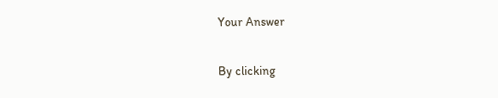Your Answer

By clicking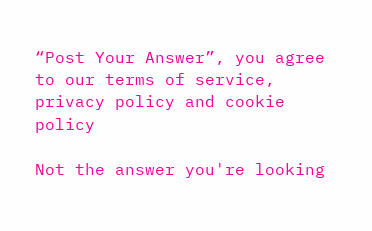“Post Your Answer”, you agree to our terms of service, privacy policy and cookie policy

Not the answer you're looking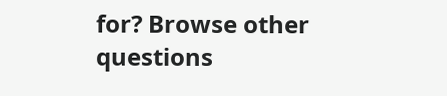for? Browse other questions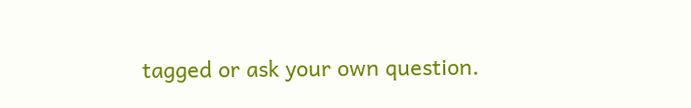tagged or ask your own question.